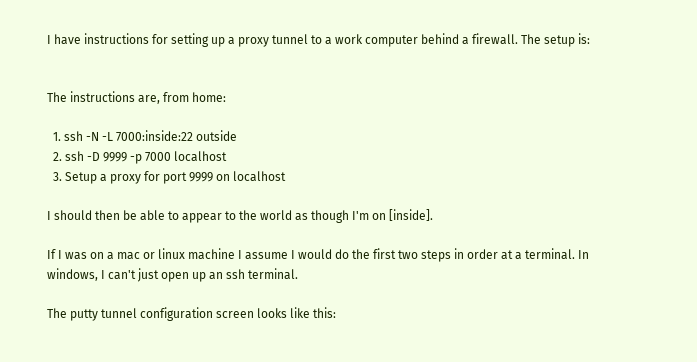I have instructions for setting up a proxy tunnel to a work computer behind a firewall. The setup is:


The instructions are, from home:

  1. ssh -N -L 7000:inside:22 outside
  2. ssh -D 9999 -p 7000 localhost
  3. Setup a proxy for port 9999 on localhost

I should then be able to appear to the world as though I'm on [inside].

If I was on a mac or linux machine I assume I would do the first two steps in order at a terminal. In windows, I can't just open up an ssh terminal.

The putty tunnel configuration screen looks like this: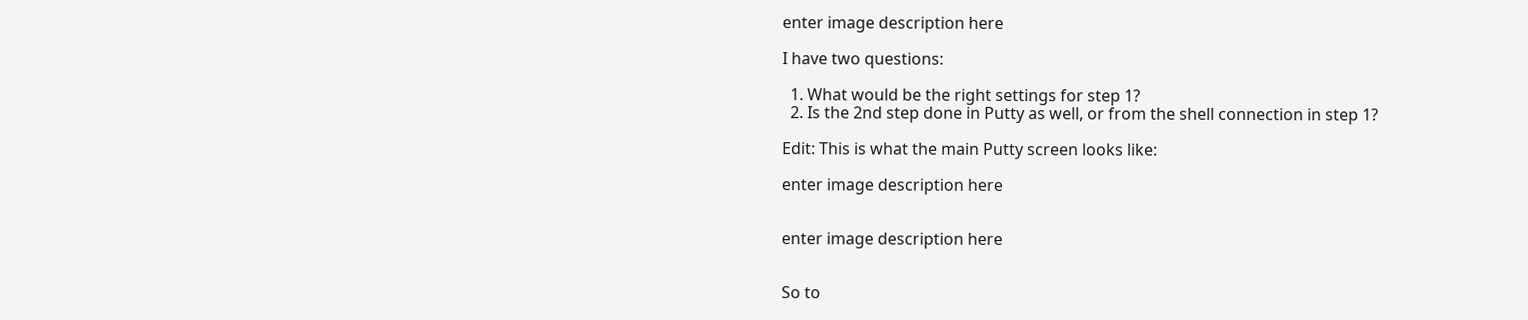enter image description here

I have two questions:

  1. What would be the right settings for step 1?
  2. Is the 2nd step done in Putty as well, or from the shell connection in step 1?

Edit: This is what the main Putty screen looks like:

enter image description here


enter image description here


So to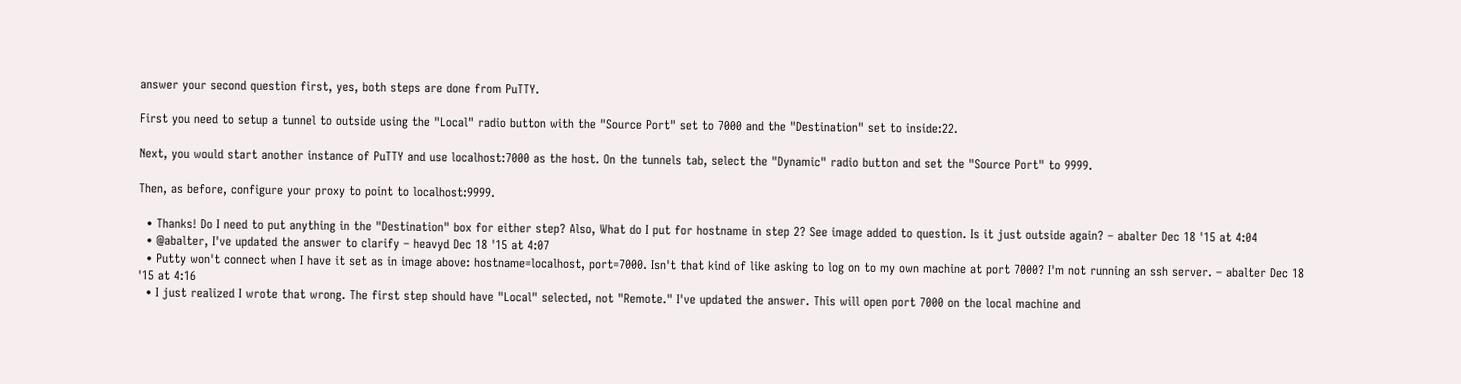answer your second question first, yes, both steps are done from PuTTY.

First you need to setup a tunnel to outside using the "Local" radio button with the "Source Port" set to 7000 and the "Destination" set to inside:22.

Next, you would start another instance of PuTTY and use localhost:7000 as the host. On the tunnels tab, select the "Dynamic" radio button and set the "Source Port" to 9999.

Then, as before, configure your proxy to point to localhost:9999.

  • Thanks! Do I need to put anything in the "Destination" box for either step? Also, What do I put for hostname in step 2? See image added to question. Is it just outside again? – abalter Dec 18 '15 at 4:04
  • @abalter, I've updated the answer to clarify – heavyd Dec 18 '15 at 4:07
  • Putty won't connect when I have it set as in image above: hostname=localhost, port=7000. Isn't that kind of like asking to log on to my own machine at port 7000? I'm not running an ssh server. – abalter Dec 18 '15 at 4:16
  • I just realized I wrote that wrong. The first step should have "Local" selected, not "Remote." I've updated the answer. This will open port 7000 on the local machine and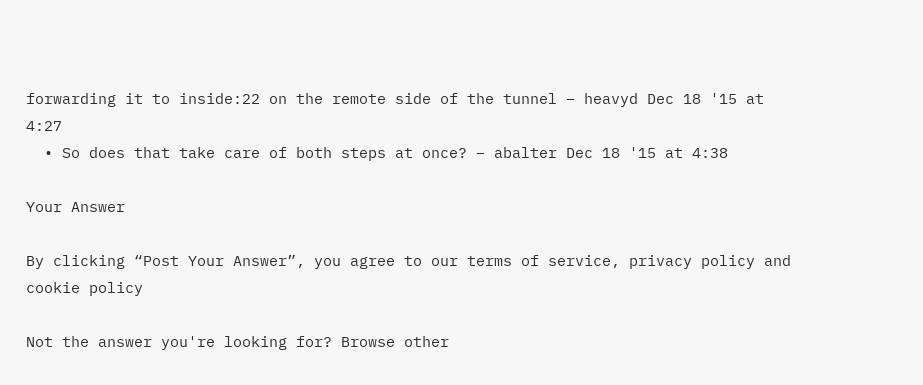forwarding it to inside:22 on the remote side of the tunnel – heavyd Dec 18 '15 at 4:27
  • So does that take care of both steps at once? – abalter Dec 18 '15 at 4:38

Your Answer

By clicking “Post Your Answer”, you agree to our terms of service, privacy policy and cookie policy

Not the answer you're looking for? Browse other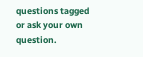questions tagged or ask your own question.